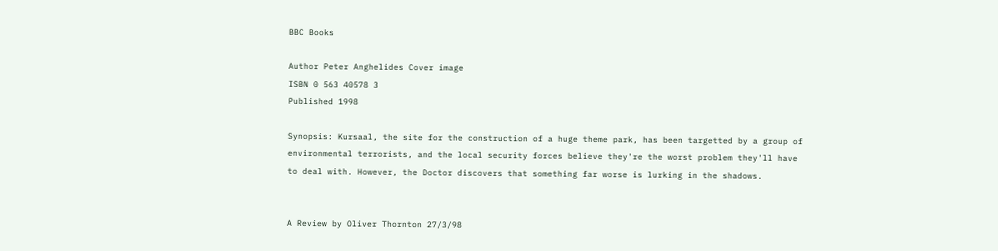BBC Books

Author Peter Anghelides Cover image
ISBN 0 563 40578 3
Published 1998

Synopsis: Kursaal, the site for the construction of a huge theme park, has been targetted by a group of environmental terrorists, and the local security forces believe they're the worst problem they'll have to deal with. However, the Doctor discovers that something far worse is lurking in the shadows.


A Review by Oliver Thornton 27/3/98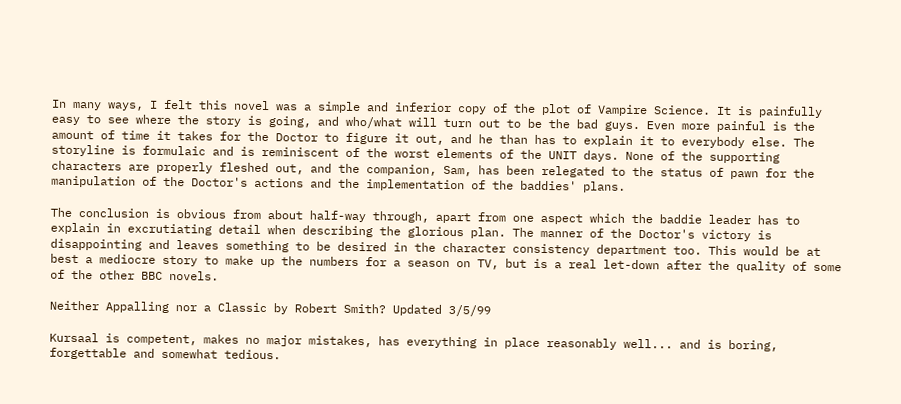In many ways, I felt this novel was a simple and inferior copy of the plot of Vampire Science. It is painfully easy to see where the story is going, and who/what will turn out to be the bad guys. Even more painful is the amount of time it takes for the Doctor to figure it out, and he than has to explain it to everybody else. The storyline is formulaic and is reminiscent of the worst elements of the UNIT days. None of the supporting characters are properly fleshed out, and the companion, Sam, has been relegated to the status of pawn for the manipulation of the Doctor's actions and the implementation of the baddies' plans.

The conclusion is obvious from about half-way through, apart from one aspect which the baddie leader has to explain in excrutiating detail when describing the glorious plan. The manner of the Doctor's victory is disappointing and leaves something to be desired in the character consistency department too. This would be at best a mediocre story to make up the numbers for a season on TV, but is a real let-down after the quality of some of the other BBC novels.

Neither Appalling nor a Classic by Robert Smith? Updated 3/5/99

Kursaal is competent, makes no major mistakes, has everything in place reasonably well... and is boring, forgettable and somewhat tedious.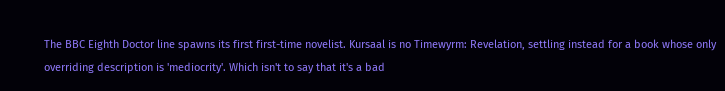The BBC Eighth Doctor line spawns its first first-time novelist. Kursaal is no Timewyrm: Revelation, settling instead for a book whose only overriding description is 'mediocrity'. Which isn't to say that it's a bad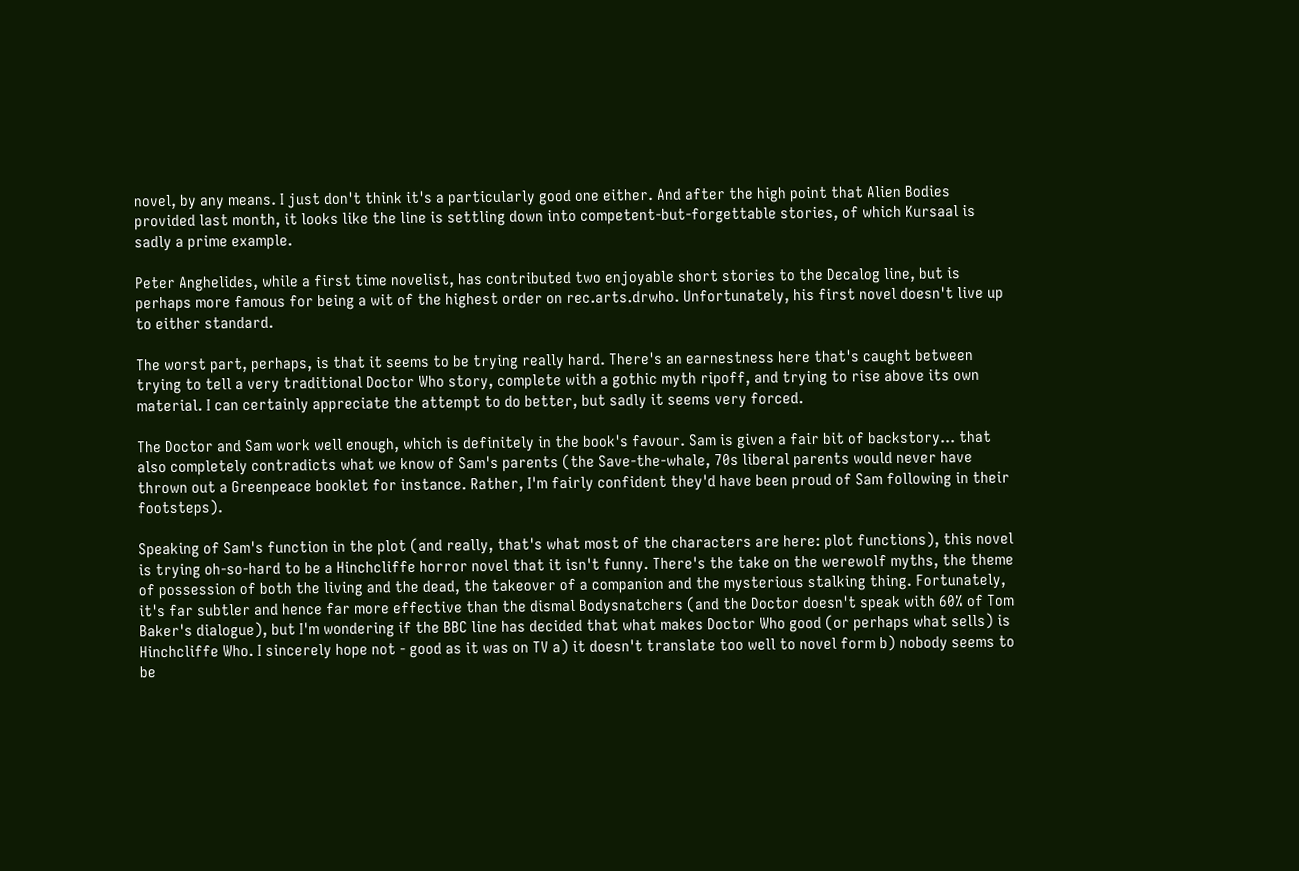novel, by any means. I just don't think it's a particularly good one either. And after the high point that Alien Bodies provided last month, it looks like the line is settling down into competent-but-forgettable stories, of which Kursaal is sadly a prime example.

Peter Anghelides, while a first time novelist, has contributed two enjoyable short stories to the Decalog line, but is perhaps more famous for being a wit of the highest order on rec.arts.drwho. Unfortunately, his first novel doesn't live up to either standard.

The worst part, perhaps, is that it seems to be trying really hard. There's an earnestness here that's caught between trying to tell a very traditional Doctor Who story, complete with a gothic myth ripoff, and trying to rise above its own material. I can certainly appreciate the attempt to do better, but sadly it seems very forced.

The Doctor and Sam work well enough, which is definitely in the book's favour. Sam is given a fair bit of backstory... that also completely contradicts what we know of Sam's parents (the Save-the-whale, 70s liberal parents would never have thrown out a Greenpeace booklet for instance. Rather, I'm fairly confident they'd have been proud of Sam following in their footsteps).

Speaking of Sam's function in the plot (and really, that's what most of the characters are here: plot functions), this novel is trying oh-so-hard to be a Hinchcliffe horror novel that it isn't funny. There's the take on the werewolf myths, the theme of possession of both the living and the dead, the takeover of a companion and the mysterious stalking thing. Fortunately, it's far subtler and hence far more effective than the dismal Bodysnatchers (and the Doctor doesn't speak with 60% of Tom Baker's dialogue), but I'm wondering if the BBC line has decided that what makes Doctor Who good (or perhaps what sells) is Hinchcliffe Who. I sincerely hope not - good as it was on TV a) it doesn't translate too well to novel form b) nobody seems to be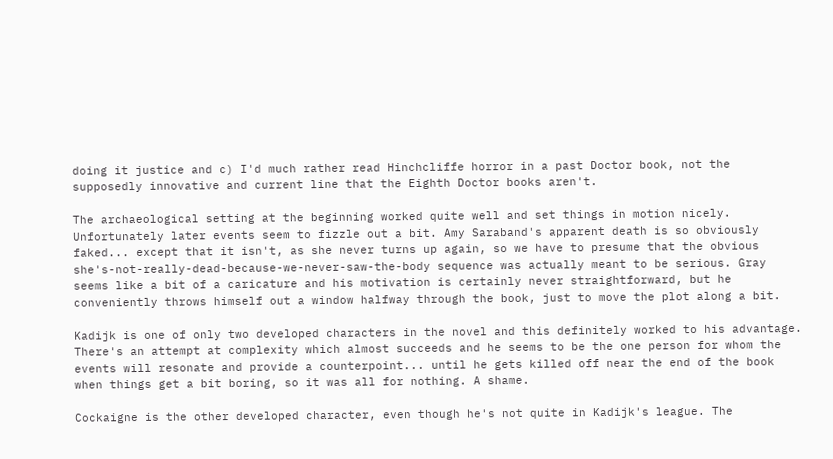doing it justice and c) I'd much rather read Hinchcliffe horror in a past Doctor book, not the supposedly innovative and current line that the Eighth Doctor books aren't.

The archaeological setting at the beginning worked quite well and set things in motion nicely. Unfortunately later events seem to fizzle out a bit. Amy Saraband's apparent death is so obviously faked... except that it isn't, as she never turns up again, so we have to presume that the obvious she's-not-really-dead-because-we-never-saw-the-body sequence was actually meant to be serious. Gray seems like a bit of a caricature and his motivation is certainly never straightforward, but he conveniently throws himself out a window halfway through the book, just to move the plot along a bit.

Kadijk is one of only two developed characters in the novel and this definitely worked to his advantage. There's an attempt at complexity which almost succeeds and he seems to be the one person for whom the events will resonate and provide a counterpoint... until he gets killed off near the end of the book when things get a bit boring, so it was all for nothing. A shame.

Cockaigne is the other developed character, even though he's not quite in Kadijk's league. The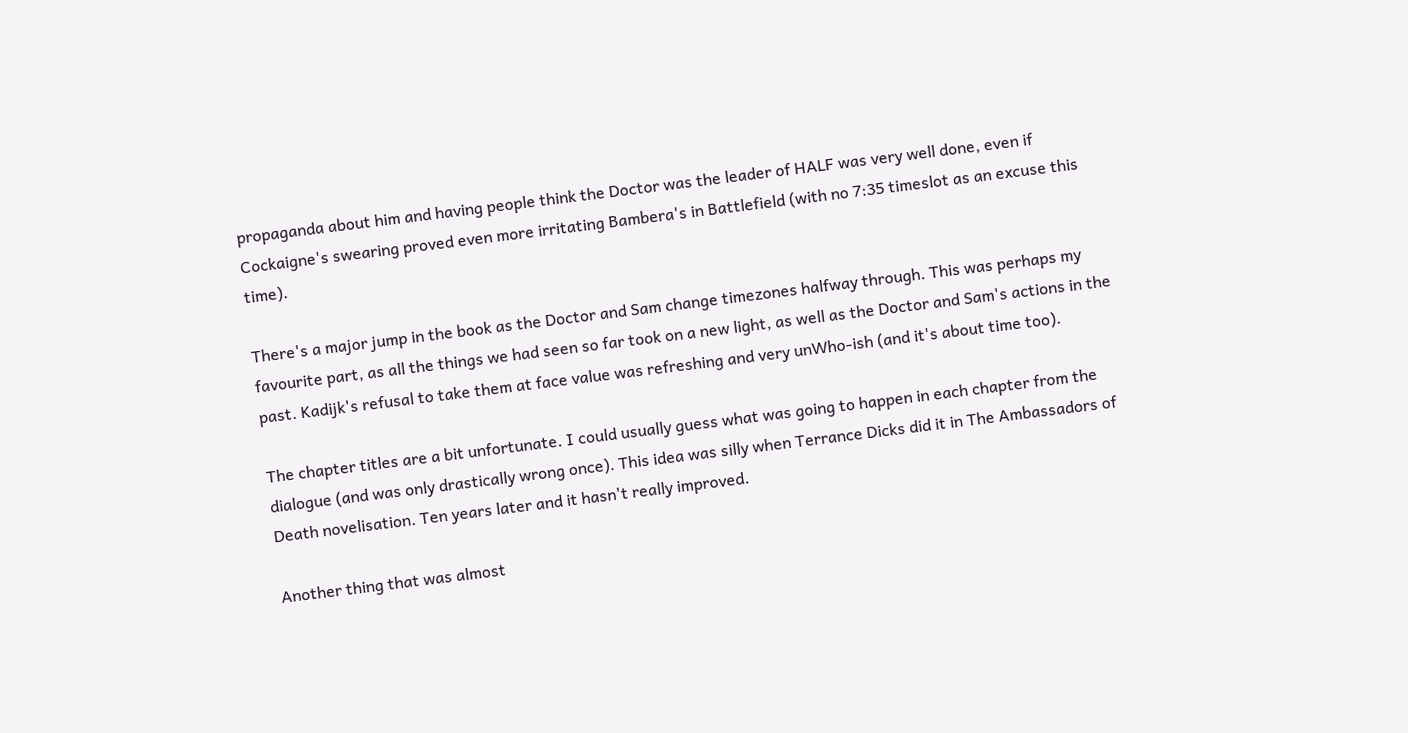propaganda about him and having people think the Doctor was the leader of HALF was very well done, even if Cockaigne's swearing proved even more irritating Bambera's in Battlefield (with no 7:35 timeslot as an excuse this time).

There's a major jump in the book as the Doctor and Sam change timezones halfway through. This was perhaps my favourite part, as all the things we had seen so far took on a new light, as well as the Doctor and Sam's actions in the past. Kadijk's refusal to take them at face value was refreshing and very unWho-ish (and it's about time too).

The chapter titles are a bit unfortunate. I could usually guess what was going to happen in each chapter from the dialogue (and was only drastically wrong once). This idea was silly when Terrance Dicks did it in The Ambassadors of Death novelisation. Ten years later and it hasn't really improved.

Another thing that was almost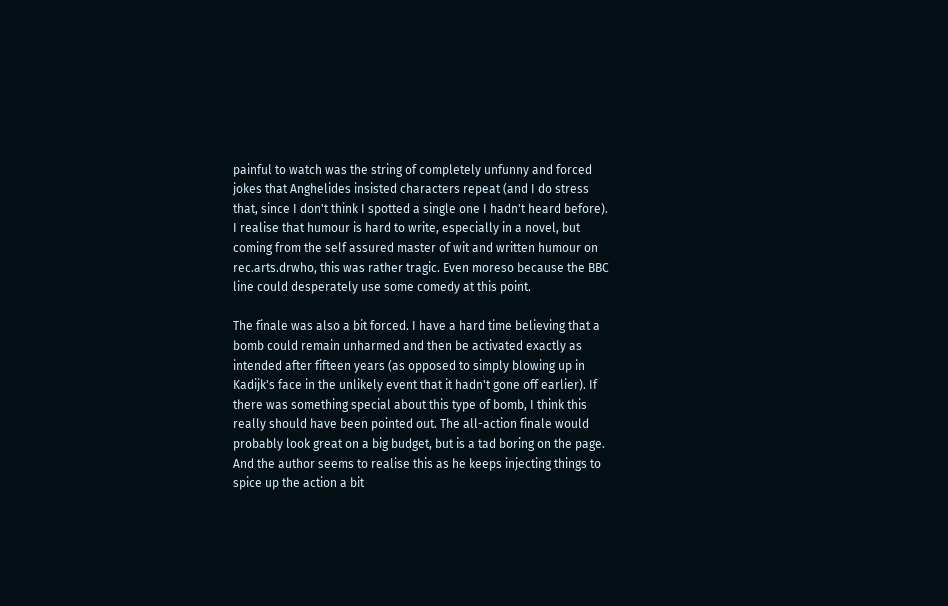painful to watch was the string of completely unfunny and forced jokes that Anghelides insisted characters repeat (and I do stress that, since I don't think I spotted a single one I hadn't heard before). I realise that humour is hard to write, especially in a novel, but coming from the self assured master of wit and written humour on rec.arts.drwho, this was rather tragic. Even moreso because the BBC line could desperately use some comedy at this point.

The finale was also a bit forced. I have a hard time believing that a bomb could remain unharmed and then be activated exactly as intended after fifteen years (as opposed to simply blowing up in Kadijk's face in the unlikely event that it hadn't gone off earlier). If there was something special about this type of bomb, I think this really should have been pointed out. The all-action finale would probably look great on a big budget, but is a tad boring on the page. And the author seems to realise this as he keeps injecting things to spice up the action a bit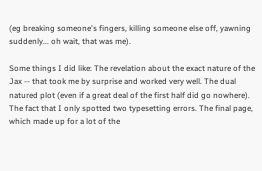(eg breaking someone's fingers, killing someone else off, yawning suddenly... oh wait, that was me).

Some things I did like: The revelation about the exact nature of the Jax -- that took me by surprise and worked very well. The dual natured plot (even if a great deal of the first half did go nowhere). The fact that I only spotted two typesetting errors. The final page, which made up for a lot of the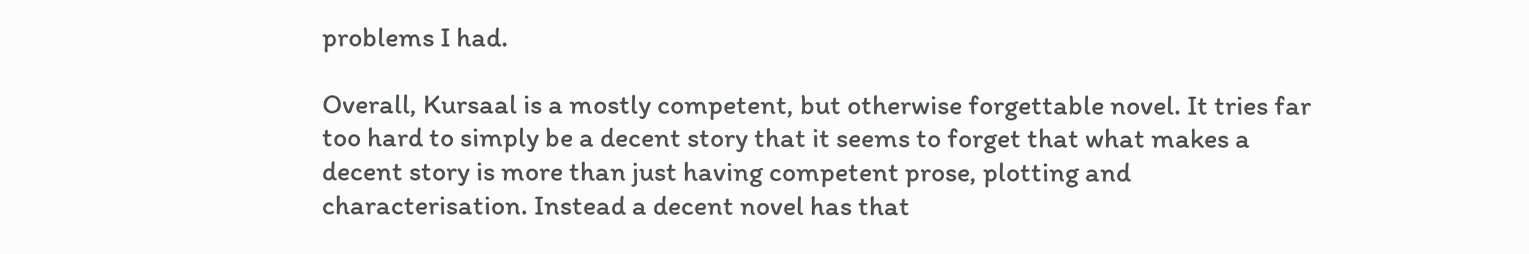problems I had.

Overall, Kursaal is a mostly competent, but otherwise forgettable novel. It tries far too hard to simply be a decent story that it seems to forget that what makes a decent story is more than just having competent prose, plotting and characterisation. Instead a decent novel has that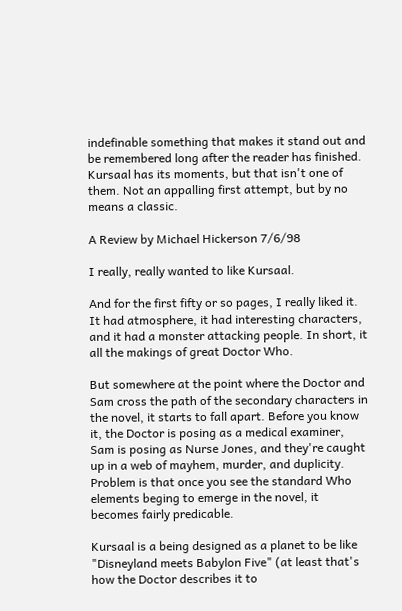indefinable something that makes it stand out and be remembered long after the reader has finished. Kursaal has its moments, but that isn't one of them. Not an appalling first attempt, but by no means a classic.

A Review by Michael Hickerson 7/6/98

I really, really wanted to like Kursaal.

And for the first fifty or so pages, I really liked it. It had atmosphere, it had interesting characters, and it had a monster attacking people. In short, it all the makings of great Doctor Who.

But somewhere at the point where the Doctor and Sam cross the path of the secondary characters in the novel, it starts to fall apart. Before you know it, the Doctor is posing as a medical examiner, Sam is posing as Nurse Jones, and they're caught up in a web of mayhem, murder, and duplicity. Problem is that once you see the standard Who elements beging to emerge in the novel, it becomes fairly predicable.

Kursaal is a being designed as a planet to be like "Disneyland meets Babylon Five" (at least that's how the Doctor describes it to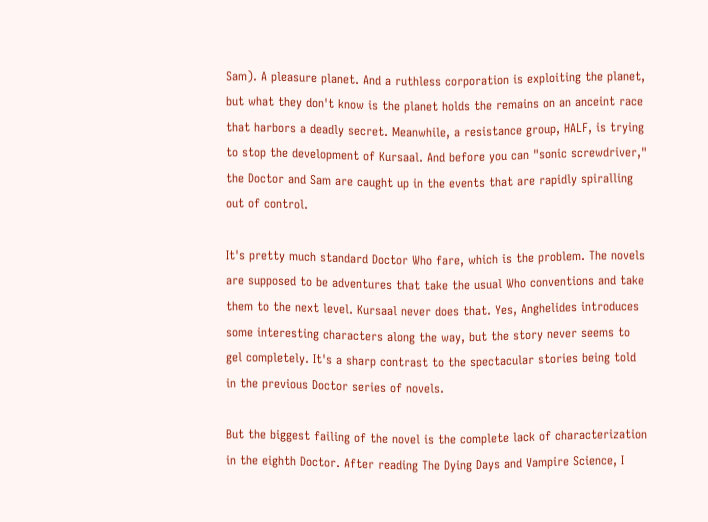Sam). A pleasure planet. And a ruthless corporation is exploiting the planet, but what they don't know is the planet holds the remains on an anceint race that harbors a deadly secret. Meanwhile, a resistance group, HALF, is trying to stop the development of Kursaal. And before you can "sonic screwdriver," the Doctor and Sam are caught up in the events that are rapidly spiralling out of control.

It's pretty much standard Doctor Who fare, which is the problem. The novels are supposed to be adventures that take the usual Who conventions and take them to the next level. Kursaal never does that. Yes, Anghelides introduces some interesting characters along the way, but the story never seems to gel completely. It's a sharp contrast to the spectacular stories being told in the previous Doctor series of novels.

But the biggest failing of the novel is the complete lack of characterization in the eighth Doctor. After reading The Dying Days and Vampire Science, I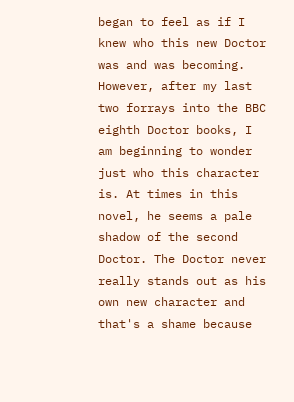began to feel as if I knew who this new Doctor was and was becoming. However, after my last two forrays into the BBC eighth Doctor books, I am beginning to wonder just who this character is. At times in this novel, he seems a pale shadow of the second Doctor. The Doctor never really stands out as his own new character and that's a shame because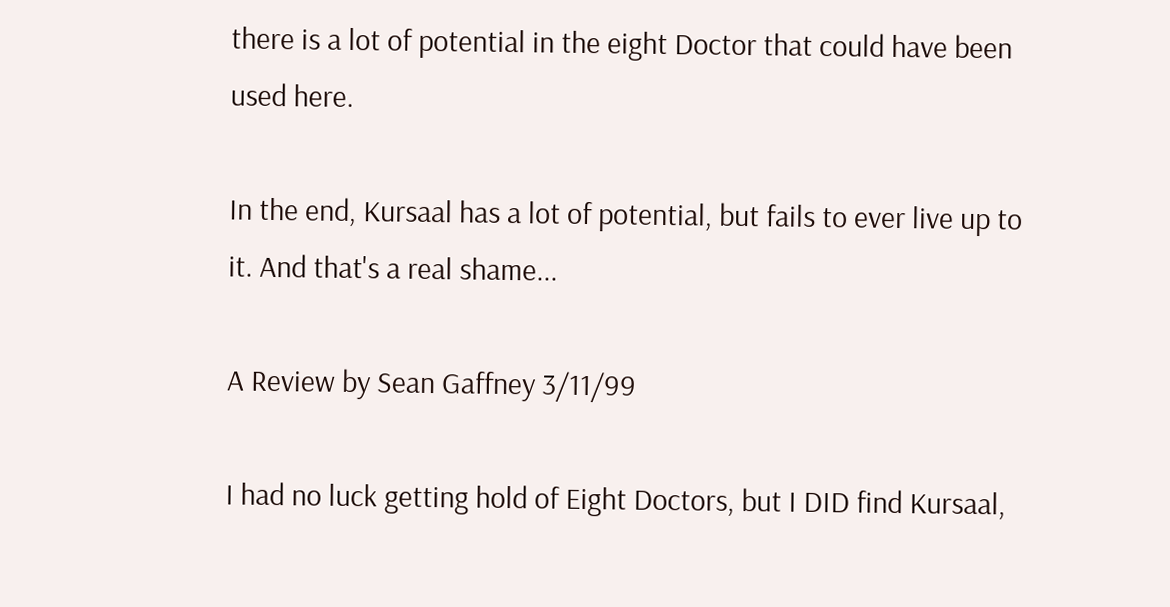there is a lot of potential in the eight Doctor that could have been used here.

In the end, Kursaal has a lot of potential, but fails to ever live up to it. And that's a real shame...

A Review by Sean Gaffney 3/11/99

I had no luck getting hold of Eight Doctors, but I DID find Kursaal,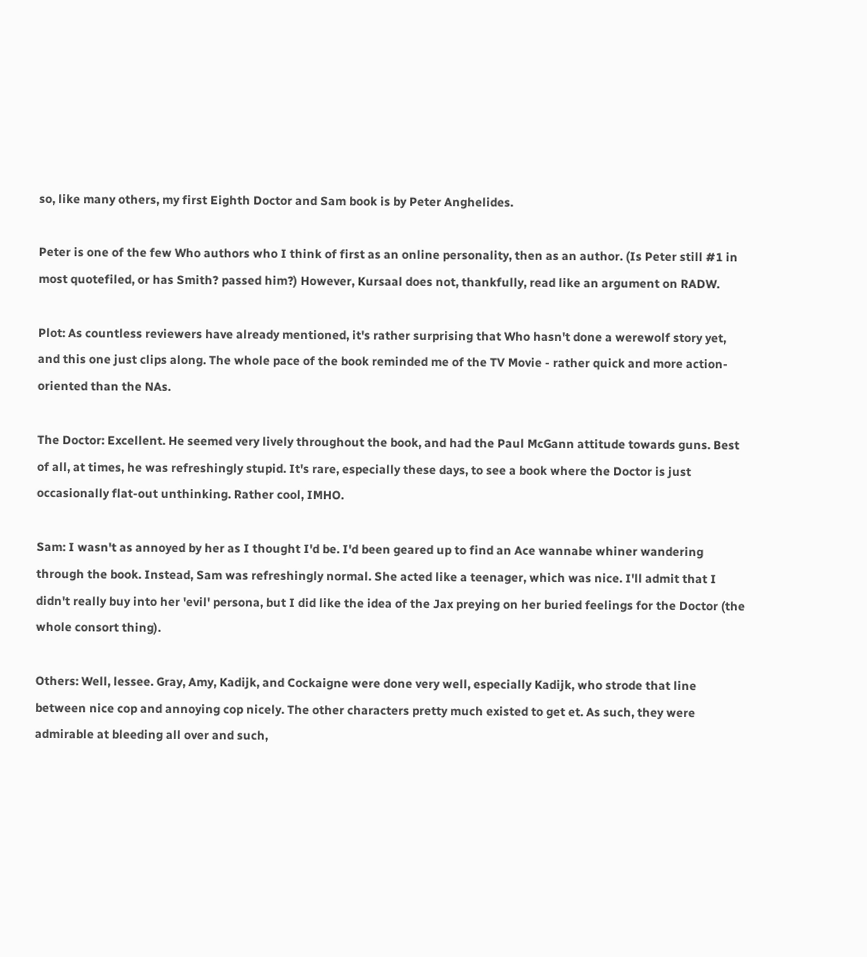so, like many others, my first Eighth Doctor and Sam book is by Peter Anghelides.

Peter is one of the few Who authors who I think of first as an online personality, then as an author. (Is Peter still #1 in most quotefiled, or has Smith? passed him?) However, Kursaal does not, thankfully, read like an argument on RADW.

Plot: As countless reviewers have already mentioned, it's rather surprising that Who hasn't done a werewolf story yet, and this one just clips along. The whole pace of the book reminded me of the TV Movie - rather quick and more action- oriented than the NAs.

The Doctor: Excellent. He seemed very lively throughout the book, and had the Paul McGann attitude towards guns. Best of all, at times, he was refreshingly stupid. It's rare, especially these days, to see a book where the Doctor is just occasionally flat-out unthinking. Rather cool, IMHO.

Sam: I wasn't as annoyed by her as I thought I'd be. I'd been geared up to find an Ace wannabe whiner wandering through the book. Instead, Sam was refreshingly normal. She acted like a teenager, which was nice. I'll admit that I didn't really buy into her 'evil' persona, but I did like the idea of the Jax preying on her buried feelings for the Doctor (the whole consort thing).

Others: Well, lessee. Gray, Amy, Kadijk, and Cockaigne were done very well, especially Kadijk, who strode that line between nice cop and annoying cop nicely. The other characters pretty much existed to get et. As such, they were admirable at bleeding all over and such,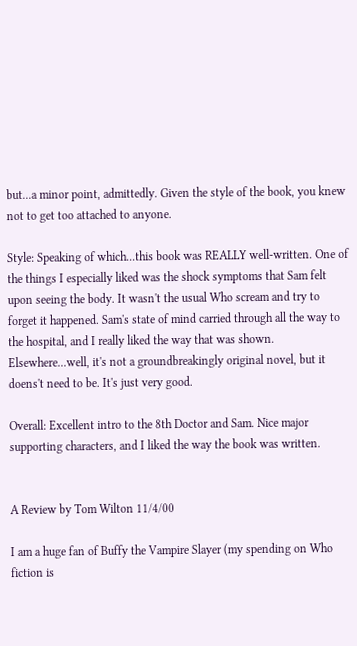but...a minor point, admittedly. Given the style of the book, you knew not to get too attached to anyone.

Style: Speaking of which...this book was REALLY well-written. One of the things I especially liked was the shock symptoms that Sam felt upon seeing the body. It wasn't the usual Who scream and try to forget it happened. Sam's state of mind carried through all the way to the hospital, and I really liked the way that was shown. Elsewhere...well, it's not a groundbreakingly original novel, but it doens't need to be. It's just very good.

Overall: Excellent intro to the 8th Doctor and Sam. Nice major supporting characters, and I liked the way the book was written.


A Review by Tom Wilton 11/4/00

I am a huge fan of Buffy the Vampire Slayer (my spending on Who fiction is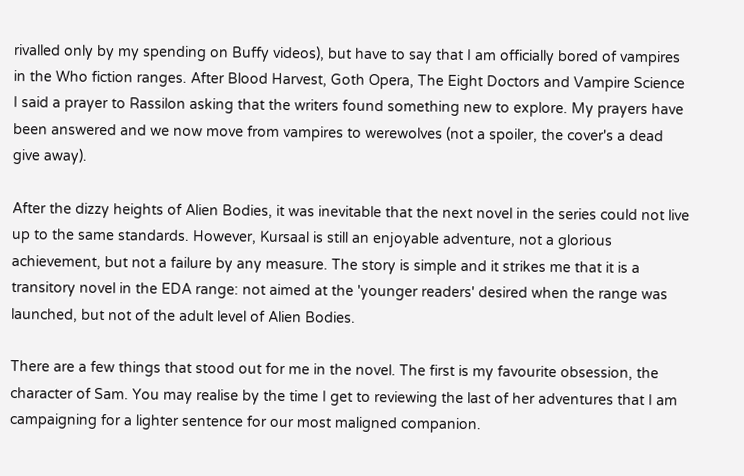rivalled only by my spending on Buffy videos), but have to say that I am officially bored of vampires in the Who fiction ranges. After Blood Harvest, Goth Opera, The Eight Doctors and Vampire Science I said a prayer to Rassilon asking that the writers found something new to explore. My prayers have been answered and we now move from vampires to werewolves (not a spoiler, the cover's a dead give away).

After the dizzy heights of Alien Bodies, it was inevitable that the next novel in the series could not live up to the same standards. However, Kursaal is still an enjoyable adventure, not a glorious achievement, but not a failure by any measure. The story is simple and it strikes me that it is a transitory novel in the EDA range: not aimed at the 'younger readers' desired when the range was launched, but not of the adult level of Alien Bodies.

There are a few things that stood out for me in the novel. The first is my favourite obsession, the character of Sam. You may realise by the time I get to reviewing the last of her adventures that I am campaigning for a lighter sentence for our most maligned companion.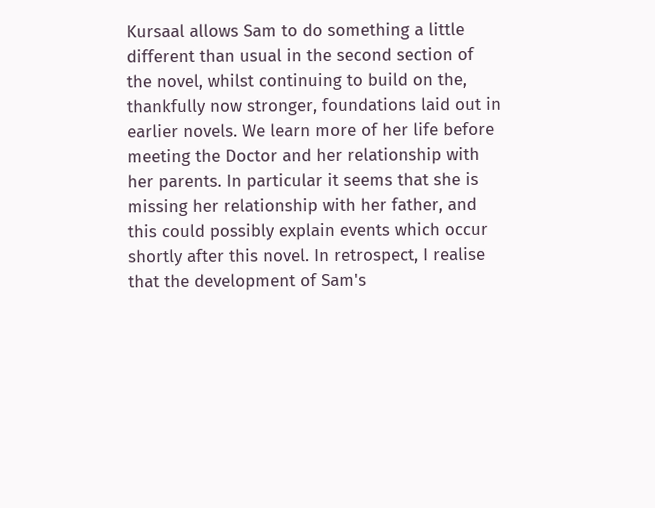Kursaal allows Sam to do something a little different than usual in the second section of the novel, whilst continuing to build on the, thankfully now stronger, foundations laid out in earlier novels. We learn more of her life before meeting the Doctor and her relationship with her parents. In particular it seems that she is missing her relationship with her father, and this could possibly explain events which occur shortly after this novel. In retrospect, I realise that the development of Sam's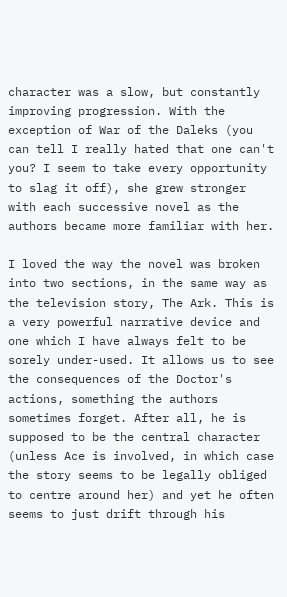character was a slow, but constantly improving progression. With the exception of War of the Daleks (you can tell I really hated that one can't you? I seem to take every opportunity to slag it off), she grew stronger with each successive novel as the authors became more familiar with her.

I loved the way the novel was broken into two sections, in the same way as the television story, The Ark. This is a very powerful narrative device and one which I have always felt to be sorely under-used. It allows us to see the consequences of the Doctor's actions, something the authors sometimes forget. After all, he is supposed to be the central character (unless Ace is involved, in which case the story seems to be legally obliged to centre around her) and yet he often seems to just drift through his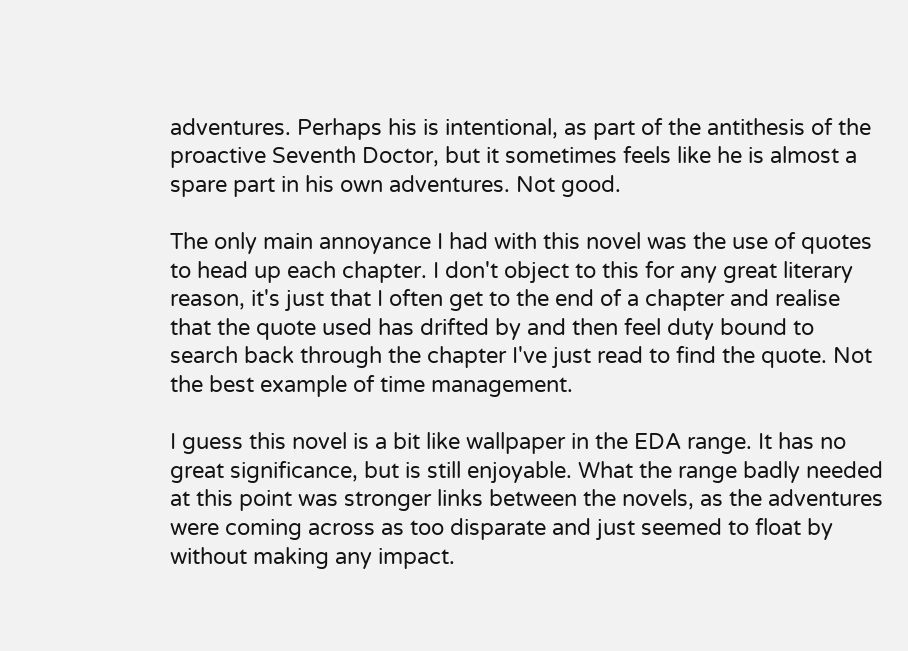adventures. Perhaps his is intentional, as part of the antithesis of the proactive Seventh Doctor, but it sometimes feels like he is almost a spare part in his own adventures. Not good.

The only main annoyance I had with this novel was the use of quotes to head up each chapter. I don't object to this for any great literary reason, it's just that I often get to the end of a chapter and realise that the quote used has drifted by and then feel duty bound to search back through the chapter I've just read to find the quote. Not the best example of time management.

I guess this novel is a bit like wallpaper in the EDA range. It has no great significance, but is still enjoyable. What the range badly needed at this point was stronger links between the novels, as the adventures were coming across as too disparate and just seemed to float by without making any impact.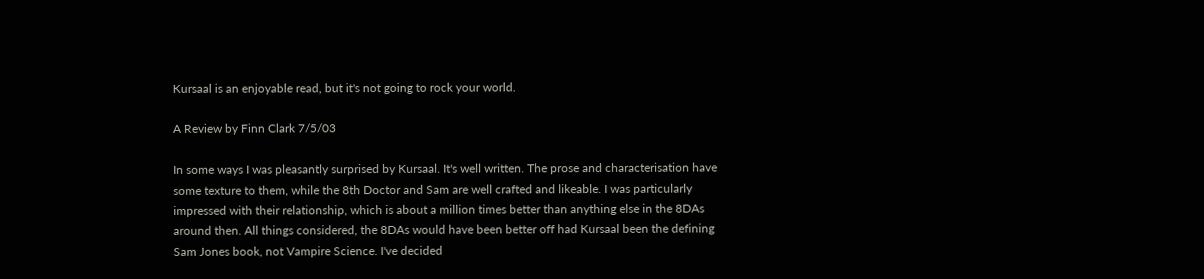Kursaal is an enjoyable read, but it's not going to rock your world.

A Review by Finn Clark 7/5/03

In some ways I was pleasantly surprised by Kursaal. It's well written. The prose and characterisation have some texture to them, while the 8th Doctor and Sam are well crafted and likeable. I was particularly impressed with their relationship, which is about a million times better than anything else in the 8DAs around then. All things considered, the 8DAs would have been better off had Kursaal been the defining Sam Jones book, not Vampire Science. I've decided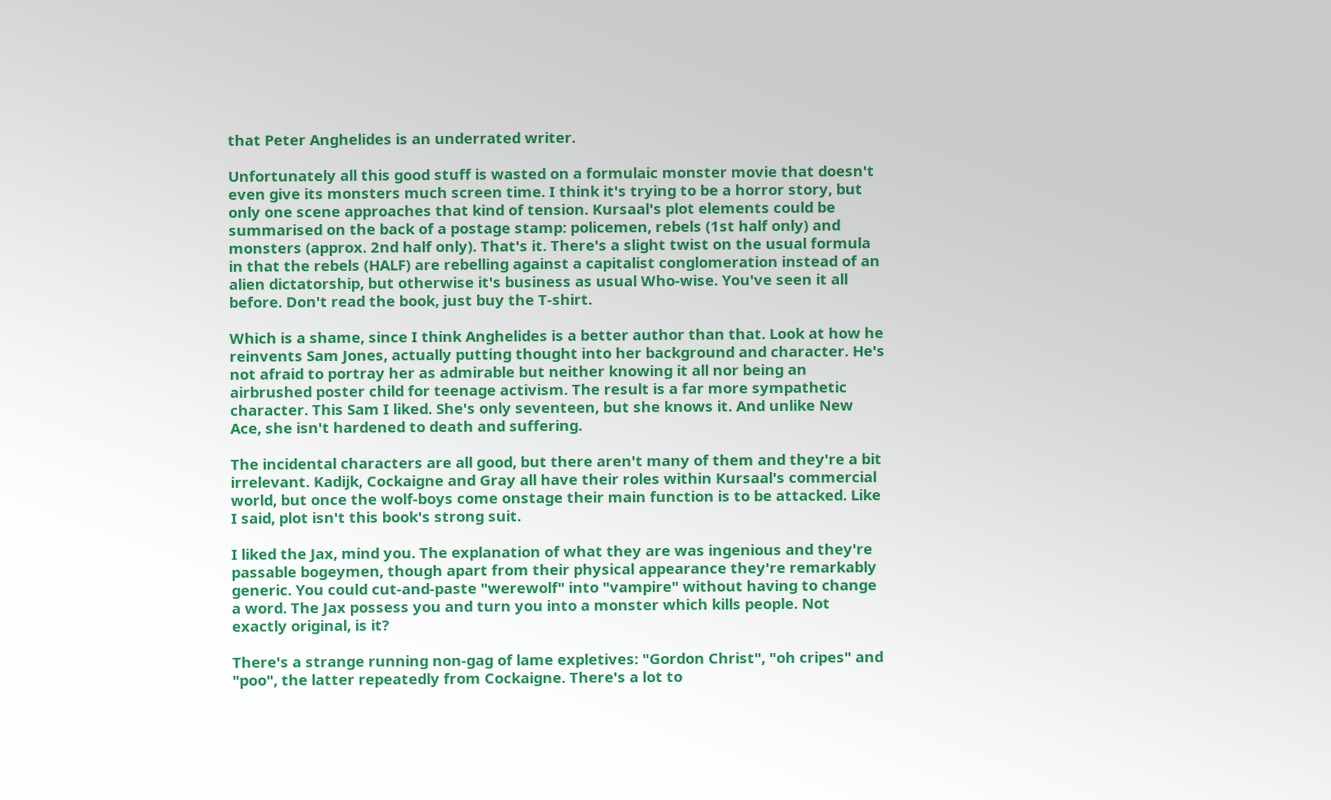that Peter Anghelides is an underrated writer.

Unfortunately all this good stuff is wasted on a formulaic monster movie that doesn't even give its monsters much screen time. I think it's trying to be a horror story, but only one scene approaches that kind of tension. Kursaal's plot elements could be summarised on the back of a postage stamp: policemen, rebels (1st half only) and monsters (approx. 2nd half only). That's it. There's a slight twist on the usual formula in that the rebels (HALF) are rebelling against a capitalist conglomeration instead of an alien dictatorship, but otherwise it's business as usual Who-wise. You've seen it all before. Don't read the book, just buy the T-shirt.

Which is a shame, since I think Anghelides is a better author than that. Look at how he reinvents Sam Jones, actually putting thought into her background and character. He's not afraid to portray her as admirable but neither knowing it all nor being an airbrushed poster child for teenage activism. The result is a far more sympathetic character. This Sam I liked. She's only seventeen, but she knows it. And unlike New Ace, she isn't hardened to death and suffering.

The incidental characters are all good, but there aren't many of them and they're a bit irrelevant. Kadijk, Cockaigne and Gray all have their roles within Kursaal's commercial world, but once the wolf-boys come onstage their main function is to be attacked. Like I said, plot isn't this book's strong suit.

I liked the Jax, mind you. The explanation of what they are was ingenious and they're passable bogeymen, though apart from their physical appearance they're remarkably generic. You could cut-and-paste "werewolf" into "vampire" without having to change a word. The Jax possess you and turn you into a monster which kills people. Not exactly original, is it?

There's a strange running non-gag of lame expletives: "Gordon Christ", "oh cripes" and "poo", the latter repeatedly from Cockaigne. There's a lot to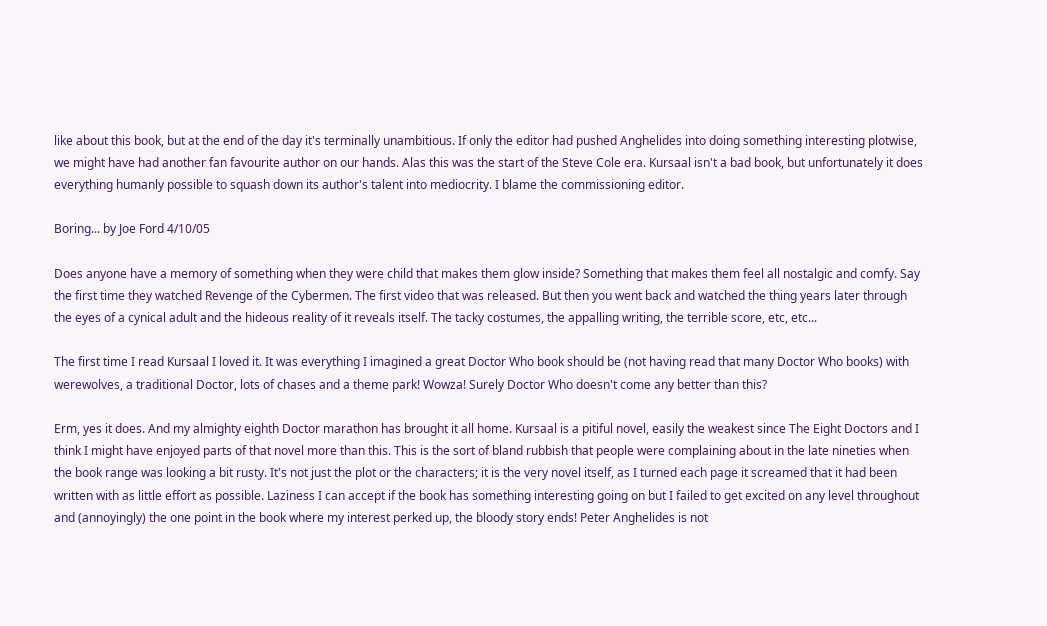like about this book, but at the end of the day it's terminally unambitious. If only the editor had pushed Anghelides into doing something interesting plotwise, we might have had another fan favourite author on our hands. Alas this was the start of the Steve Cole era. Kursaal isn't a bad book, but unfortunately it does everything humanly possible to squash down its author's talent into mediocrity. I blame the commissioning editor.

Boring... by Joe Ford 4/10/05

Does anyone have a memory of something when they were child that makes them glow inside? Something that makes them feel all nostalgic and comfy. Say the first time they watched Revenge of the Cybermen. The first video that was released. But then you went back and watched the thing years later through the eyes of a cynical adult and the hideous reality of it reveals itself. The tacky costumes, the appalling writing, the terrible score, etc, etc...

The first time I read Kursaal I loved it. It was everything I imagined a great Doctor Who book should be (not having read that many Doctor Who books) with werewolves, a traditional Doctor, lots of chases and a theme park! Wowza! Surely Doctor Who doesn't come any better than this?

Erm, yes it does. And my almighty eighth Doctor marathon has brought it all home. Kursaal is a pitiful novel, easily the weakest since The Eight Doctors and I think I might have enjoyed parts of that novel more than this. This is the sort of bland rubbish that people were complaining about in the late nineties when the book range was looking a bit rusty. It's not just the plot or the characters; it is the very novel itself, as I turned each page it screamed that it had been written with as little effort as possible. Laziness I can accept if the book has something interesting going on but I failed to get excited on any level throughout and (annoyingly) the one point in the book where my interest perked up, the bloody story ends! Peter Anghelides is not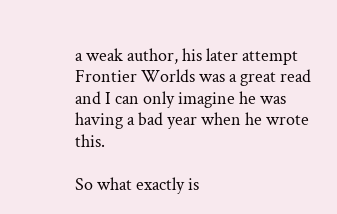a weak author, his later attempt Frontier Worlds was a great read and I can only imagine he was having a bad year when he wrote this.

So what exactly is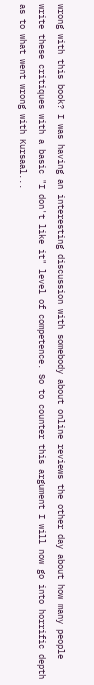wrong with this book? I was having an interesting discussion with somebody about online reviews the other day about how many people write these critiques with a basic "I don't like it" level of competence. So to counter this argument I will now go into horrific depth as to what went wrong with Kursaal...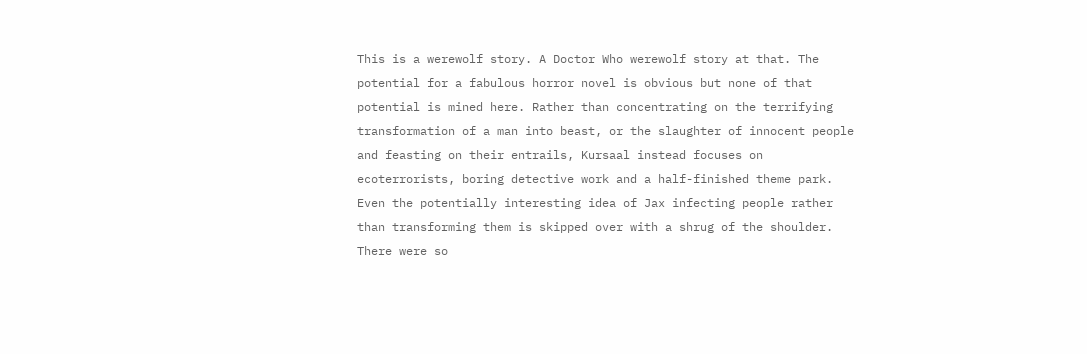This is a werewolf story. A Doctor Who werewolf story at that. The potential for a fabulous horror novel is obvious but none of that potential is mined here. Rather than concentrating on the terrifying transformation of a man into beast, or the slaughter of innocent people and feasting on their entrails, Kursaal instead focuses on ecoterrorists, boring detective work and a half-finished theme park. Even the potentially interesting idea of Jax infecting people rather than transforming them is skipped over with a shrug of the shoulder. There were so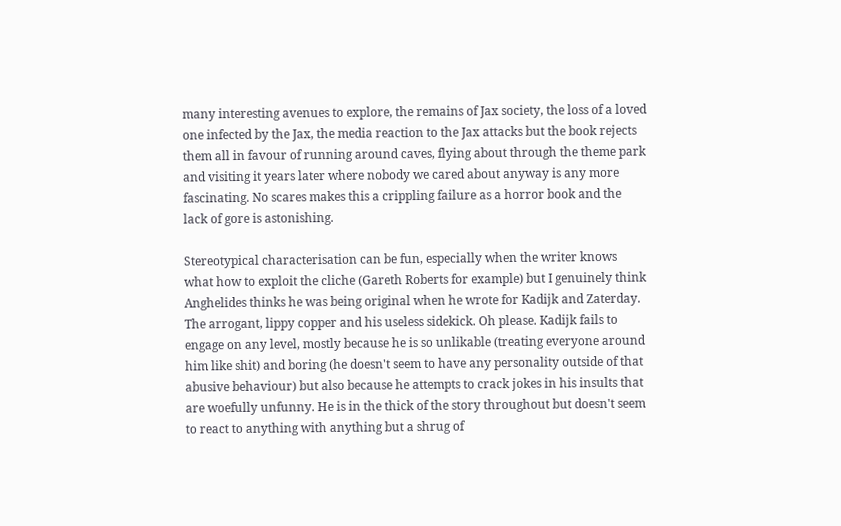many interesting avenues to explore, the remains of Jax society, the loss of a loved one infected by the Jax, the media reaction to the Jax attacks but the book rejects them all in favour of running around caves, flying about through the theme park and visiting it years later where nobody we cared about anyway is any more fascinating. No scares makes this a crippling failure as a horror book and the lack of gore is astonishing.

Stereotypical characterisation can be fun, especially when the writer knows what how to exploit the cliche (Gareth Roberts for example) but I genuinely think Anghelides thinks he was being original when he wrote for Kadijk and Zaterday. The arrogant, lippy copper and his useless sidekick. Oh please. Kadijk fails to engage on any level, mostly because he is so unlikable (treating everyone around him like shit) and boring (he doesn't seem to have any personality outside of that abusive behaviour) but also because he attempts to crack jokes in his insults that are woefully unfunny. He is in the thick of the story throughout but doesn't seem to react to anything with anything but a shrug of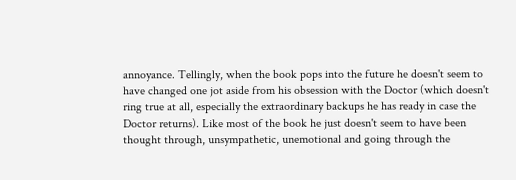annoyance. Tellingly, when the book pops into the future he doesn't seem to have changed one jot aside from his obsession with the Doctor (which doesn't ring true at all, especially the extraordinary backups he has ready in case the Doctor returns). Like most of the book he just doesn't seem to have been thought through, unsympathetic, unemotional and going through the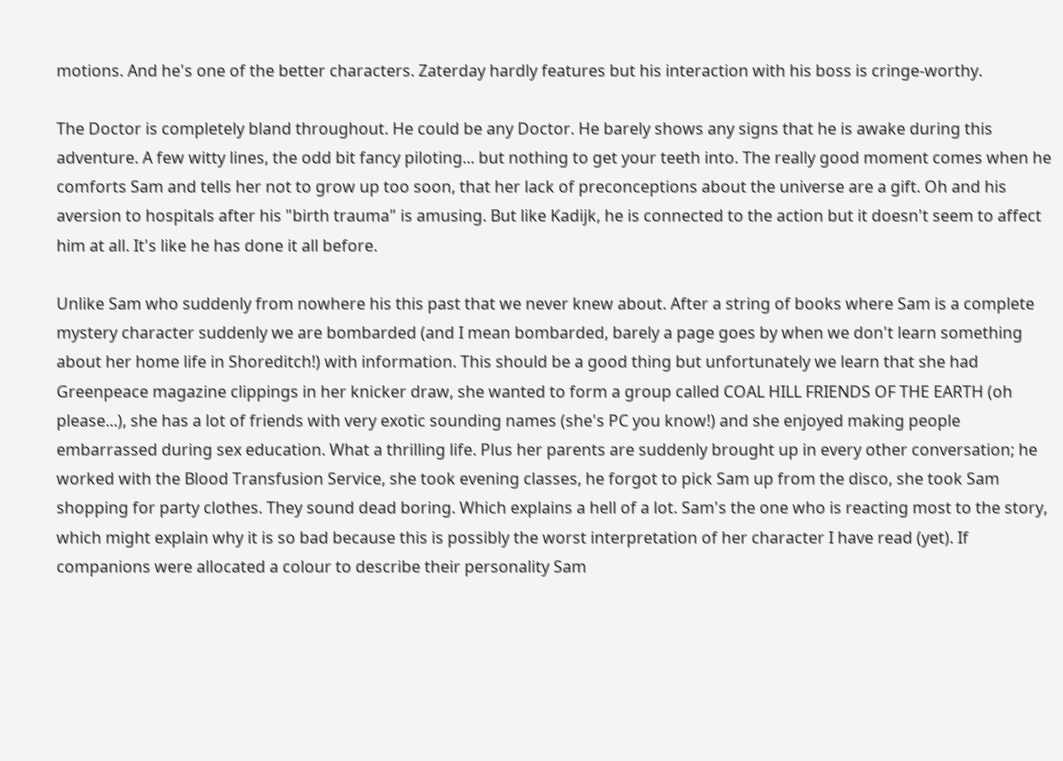motions. And he's one of the better characters. Zaterday hardly features but his interaction with his boss is cringe-worthy.

The Doctor is completely bland throughout. He could be any Doctor. He barely shows any signs that he is awake during this adventure. A few witty lines, the odd bit fancy piloting... but nothing to get your teeth into. The really good moment comes when he comforts Sam and tells her not to grow up too soon, that her lack of preconceptions about the universe are a gift. Oh and his aversion to hospitals after his "birth trauma" is amusing. But like Kadijk, he is connected to the action but it doesn't seem to affect him at all. It's like he has done it all before.

Unlike Sam who suddenly from nowhere his this past that we never knew about. After a string of books where Sam is a complete mystery character suddenly we are bombarded (and I mean bombarded, barely a page goes by when we don't learn something about her home life in Shoreditch!) with information. This should be a good thing but unfortunately we learn that she had Greenpeace magazine clippings in her knicker draw, she wanted to form a group called COAL HILL FRIENDS OF THE EARTH (oh please...), she has a lot of friends with very exotic sounding names (she's PC you know!) and she enjoyed making people embarrassed during sex education. What a thrilling life. Plus her parents are suddenly brought up in every other conversation; he worked with the Blood Transfusion Service, she took evening classes, he forgot to pick Sam up from the disco, she took Sam shopping for party clothes. They sound dead boring. Which explains a hell of a lot. Sam's the one who is reacting most to the story, which might explain why it is so bad because this is possibly the worst interpretation of her character I have read (yet). If companions were allocated a colour to describe their personality Sam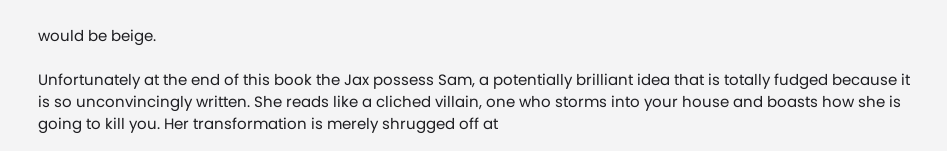would be beige.

Unfortunately at the end of this book the Jax possess Sam, a potentially brilliant idea that is totally fudged because it is so unconvincingly written. She reads like a cliched villain, one who storms into your house and boasts how she is going to kill you. Her transformation is merely shrugged off at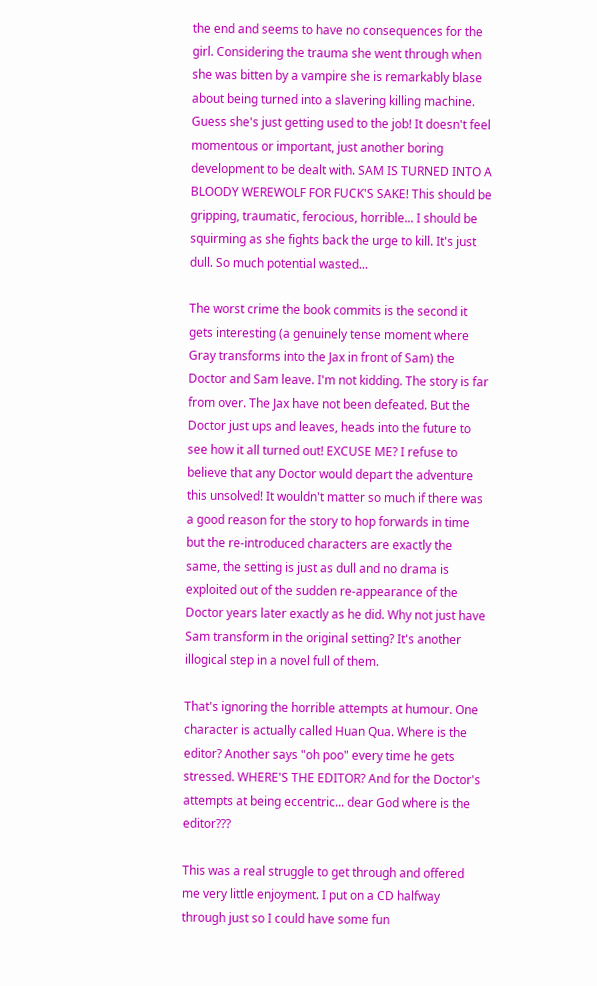the end and seems to have no consequences for the girl. Considering the trauma she went through when she was bitten by a vampire she is remarkably blase about being turned into a slavering killing machine. Guess she's just getting used to the job! It doesn't feel momentous or important, just another boring development to be dealt with. SAM IS TURNED INTO A BLOODY WEREWOLF FOR FUCK'S SAKE! This should be gripping, traumatic, ferocious, horrible... I should be squirming as she fights back the urge to kill. It's just dull. So much potential wasted...

The worst crime the book commits is the second it gets interesting (a genuinely tense moment where Gray transforms into the Jax in front of Sam) the Doctor and Sam leave. I'm not kidding. The story is far from over. The Jax have not been defeated. But the Doctor just ups and leaves, heads into the future to see how it all turned out! EXCUSE ME? I refuse to believe that any Doctor would depart the adventure this unsolved! It wouldn't matter so much if there was a good reason for the story to hop forwards in time but the re-introduced characters are exactly the same, the setting is just as dull and no drama is exploited out of the sudden re-appearance of the Doctor years later exactly as he did. Why not just have Sam transform in the original setting? It's another illogical step in a novel full of them.

That's ignoring the horrible attempts at humour. One character is actually called Huan Qua. Where is the editor? Another says "oh poo" every time he gets stressed. WHERE'S THE EDITOR? And for the Doctor's attempts at being eccentric... dear God where is the editor???

This was a real struggle to get through and offered me very little enjoyment. I put on a CD halfway through just so I could have some fun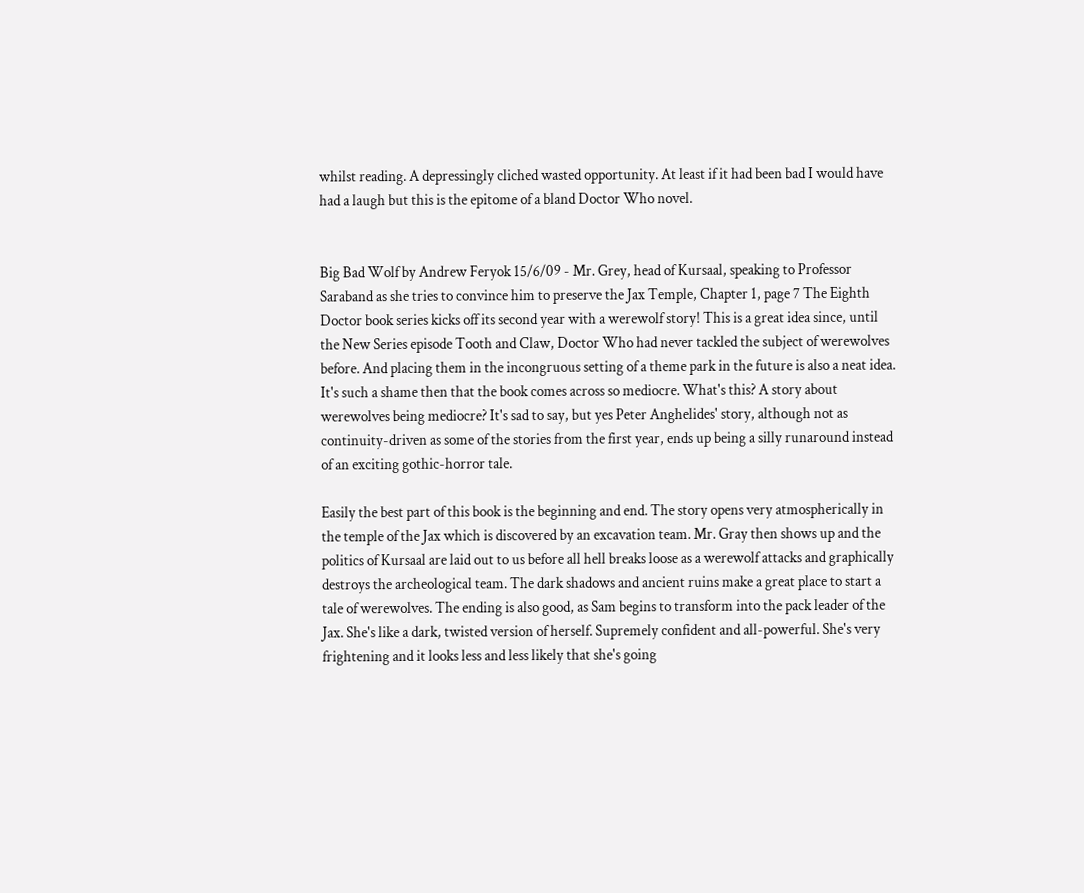whilst reading. A depressingly cliched wasted opportunity. At least if it had been bad I would have had a laugh but this is the epitome of a bland Doctor Who novel.


Big Bad Wolf by Andrew Feryok 15/6/09 - Mr. Grey, head of Kursaal, speaking to Professor Saraband as she tries to convince him to preserve the Jax Temple, Chapter 1, page 7 The Eighth Doctor book series kicks off its second year with a werewolf story! This is a great idea since, until the New Series episode Tooth and Claw, Doctor Who had never tackled the subject of werewolves before. And placing them in the incongruous setting of a theme park in the future is also a neat idea. It's such a shame then that the book comes across so mediocre. What's this? A story about werewolves being mediocre? It's sad to say, but yes Peter Anghelides' story, although not as continuity-driven as some of the stories from the first year, ends up being a silly runaround instead of an exciting gothic-horror tale.

Easily the best part of this book is the beginning and end. The story opens very atmospherically in the temple of the Jax which is discovered by an excavation team. Mr. Gray then shows up and the politics of Kursaal are laid out to us before all hell breaks loose as a werewolf attacks and graphically destroys the archeological team. The dark shadows and ancient ruins make a great place to start a tale of werewolves. The ending is also good, as Sam begins to transform into the pack leader of the Jax. She's like a dark, twisted version of herself. Supremely confident and all-powerful. She's very frightening and it looks less and less likely that she's going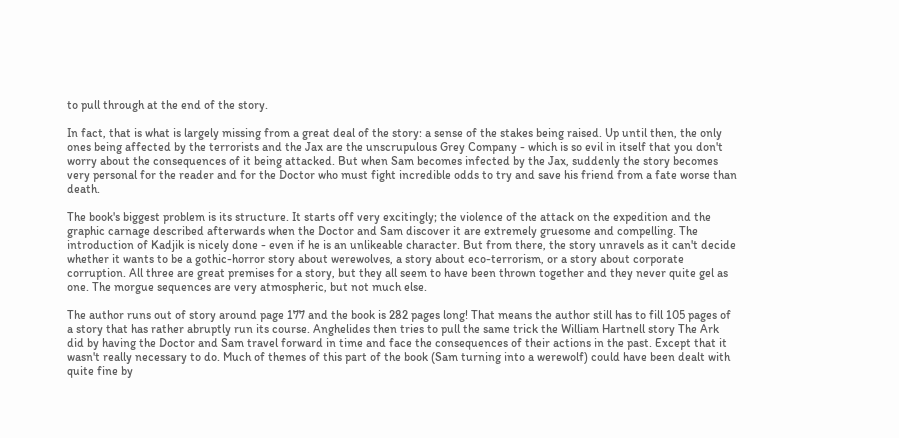to pull through at the end of the story.

In fact, that is what is largely missing from a great deal of the story: a sense of the stakes being raised. Up until then, the only ones being affected by the terrorists and the Jax are the unscrupulous Grey Company - which is so evil in itself that you don't worry about the consequences of it being attacked. But when Sam becomes infected by the Jax, suddenly the story becomes very personal for the reader and for the Doctor who must fight incredible odds to try and save his friend from a fate worse than death.

The book's biggest problem is its structure. It starts off very excitingly; the violence of the attack on the expedition and the graphic carnage described afterwards when the Doctor and Sam discover it are extremely gruesome and compelling. The introduction of Kadjik is nicely done - even if he is an unlikeable character. But from there, the story unravels as it can't decide whether it wants to be a gothic-horror story about werewolves, a story about eco-terrorism, or a story about corporate corruption. All three are great premises for a story, but they all seem to have been thrown together and they never quite gel as one. The morgue sequences are very atmospheric, but not much else.

The author runs out of story around page 177 and the book is 282 pages long! That means the author still has to fill 105 pages of a story that has rather abruptly run its course. Anghelides then tries to pull the same trick the William Hartnell story The Ark did by having the Doctor and Sam travel forward in time and face the consequences of their actions in the past. Except that it wasn't really necessary to do. Much of themes of this part of the book (Sam turning into a werewolf) could have been dealt with quite fine by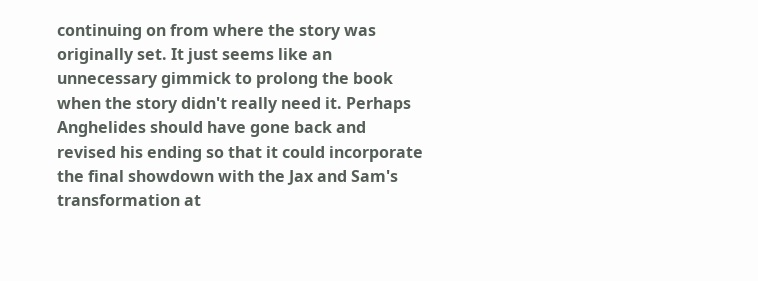continuing on from where the story was originally set. It just seems like an unnecessary gimmick to prolong the book when the story didn't really need it. Perhaps Anghelides should have gone back and revised his ending so that it could incorporate the final showdown with the Jax and Sam's transformation at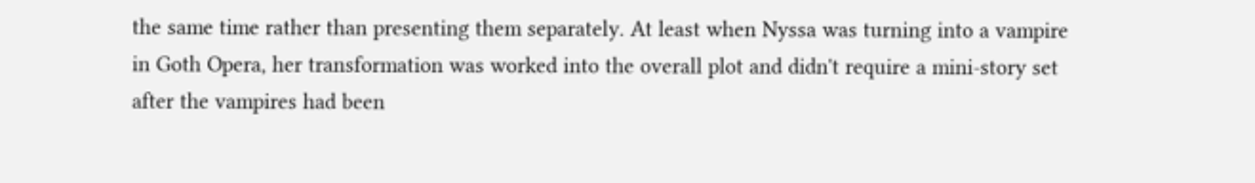the same time rather than presenting them separately. At least when Nyssa was turning into a vampire in Goth Opera, her transformation was worked into the overall plot and didn't require a mini-story set after the vampires had been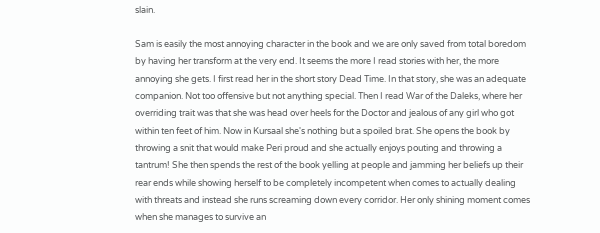slain.

Sam is easily the most annoying character in the book and we are only saved from total boredom by having her transform at the very end. It seems the more I read stories with her, the more annoying she gets. I first read her in the short story Dead Time. In that story, she was an adequate companion. Not too offensive but not anything special. Then I read War of the Daleks, where her overriding trait was that she was head over heels for the Doctor and jealous of any girl who got within ten feet of him. Now in Kursaal she's nothing but a spoiled brat. She opens the book by throwing a snit that would make Peri proud and she actually enjoys pouting and throwing a tantrum! She then spends the rest of the book yelling at people and jamming her beliefs up their rear ends while showing herself to be completely incompetent when comes to actually dealing with threats and instead she runs screaming down every corridor. Her only shining moment comes when she manages to survive an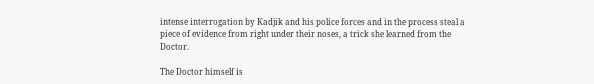intense interrogation by Kadjik and his police forces and in the process steal a piece of evidence from right under their noses, a trick she learned from the Doctor.

The Doctor himself is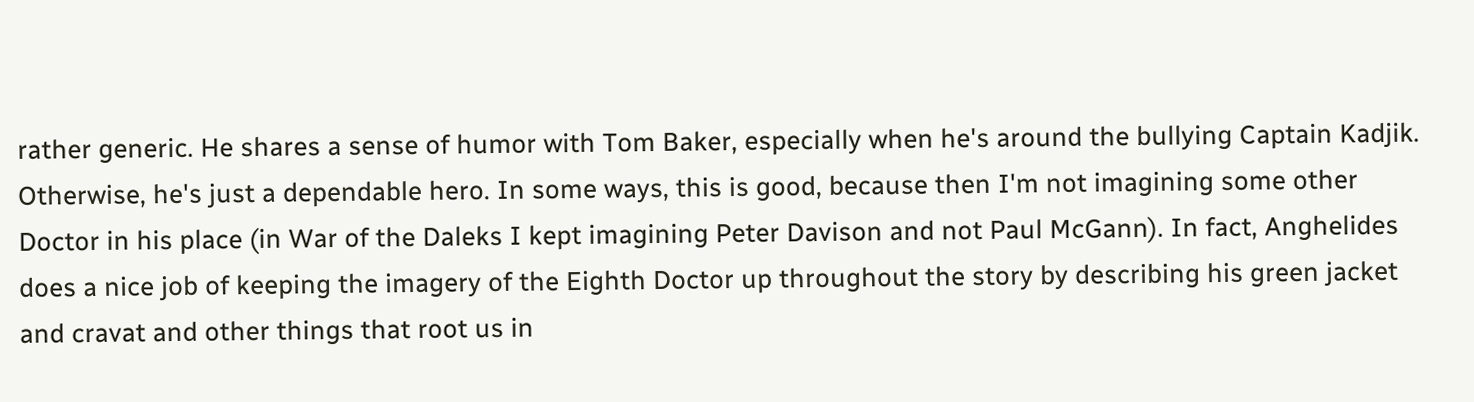rather generic. He shares a sense of humor with Tom Baker, especially when he's around the bullying Captain Kadjik. Otherwise, he's just a dependable hero. In some ways, this is good, because then I'm not imagining some other Doctor in his place (in War of the Daleks I kept imagining Peter Davison and not Paul McGann). In fact, Anghelides does a nice job of keeping the imagery of the Eighth Doctor up throughout the story by describing his green jacket and cravat and other things that root us in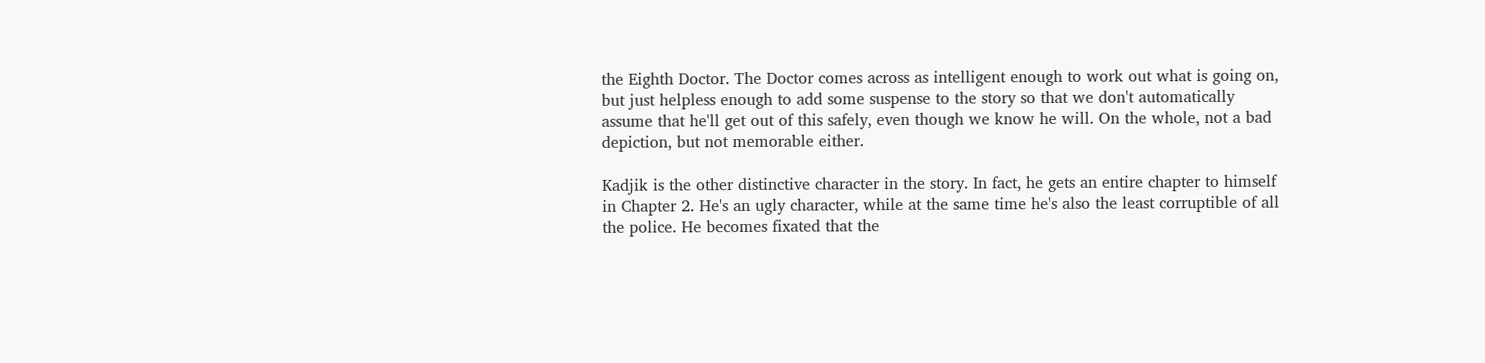the Eighth Doctor. The Doctor comes across as intelligent enough to work out what is going on, but just helpless enough to add some suspense to the story so that we don't automatically assume that he'll get out of this safely, even though we know he will. On the whole, not a bad depiction, but not memorable either.

Kadjik is the other distinctive character in the story. In fact, he gets an entire chapter to himself in Chapter 2. He's an ugly character, while at the same time he's also the least corruptible of all the police. He becomes fixated that the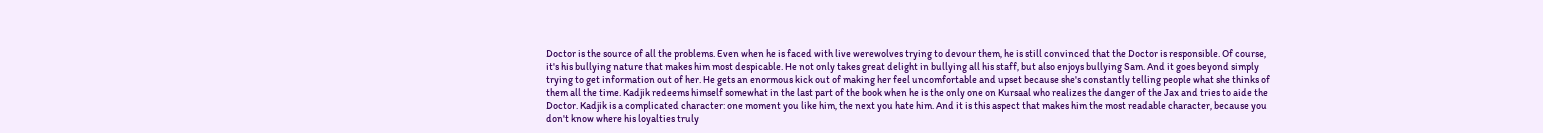Doctor is the source of all the problems. Even when he is faced with live werewolves trying to devour them, he is still convinced that the Doctor is responsible. Of course, it's his bullying nature that makes him most despicable. He not only takes great delight in bullying all his staff, but also enjoys bullying Sam. And it goes beyond simply trying to get information out of her. He gets an enormous kick out of making her feel uncomfortable and upset because she's constantly telling people what she thinks of them all the time. Kadjik redeems himself somewhat in the last part of the book when he is the only one on Kursaal who realizes the danger of the Jax and tries to aide the Doctor. Kadjik is a complicated character: one moment you like him, the next you hate him. And it is this aspect that makes him the most readable character, because you don't know where his loyalties truly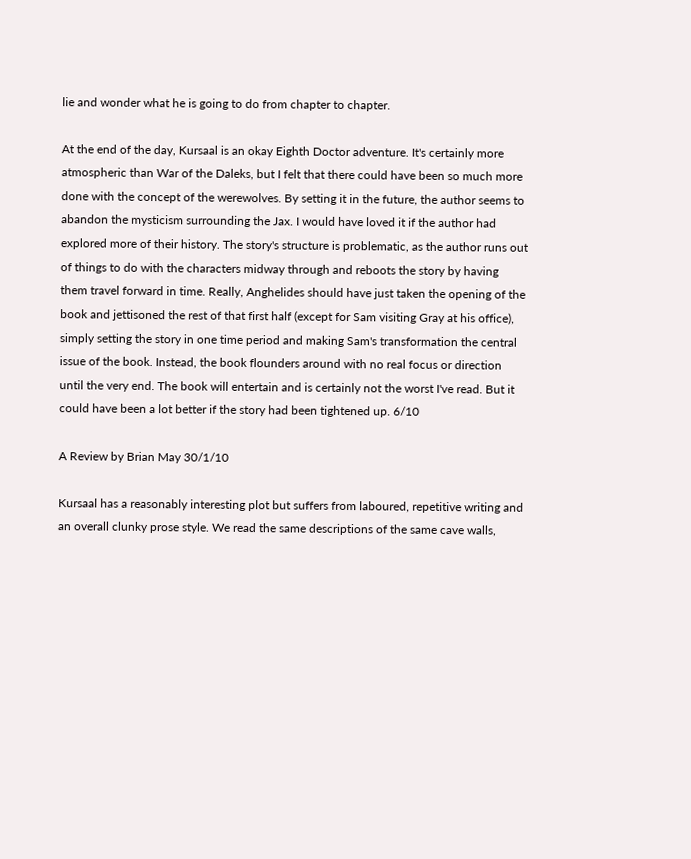lie and wonder what he is going to do from chapter to chapter.

At the end of the day, Kursaal is an okay Eighth Doctor adventure. It's certainly more atmospheric than War of the Daleks, but I felt that there could have been so much more done with the concept of the werewolves. By setting it in the future, the author seems to abandon the mysticism surrounding the Jax. I would have loved it if the author had explored more of their history. The story's structure is problematic, as the author runs out of things to do with the characters midway through and reboots the story by having them travel forward in time. Really, Anghelides should have just taken the opening of the book and jettisoned the rest of that first half (except for Sam visiting Gray at his office), simply setting the story in one time period and making Sam's transformation the central issue of the book. Instead, the book flounders around with no real focus or direction until the very end. The book will entertain and is certainly not the worst I've read. But it could have been a lot better if the story had been tightened up. 6/10

A Review by Brian May 30/1/10

Kursaal has a reasonably interesting plot but suffers from laboured, repetitive writing and an overall clunky prose style. We read the same descriptions of the same cave walls,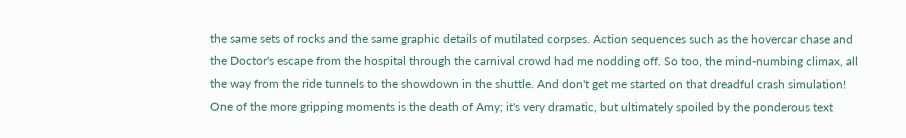the same sets of rocks and the same graphic details of mutilated corpses. Action sequences such as the hovercar chase and the Doctor's escape from the hospital through the carnival crowd had me nodding off. So too, the mind-numbing climax, all the way from the ride tunnels to the showdown in the shuttle. And don't get me started on that dreadful crash simulation! One of the more gripping moments is the death of Amy; it's very dramatic, but ultimately spoiled by the ponderous text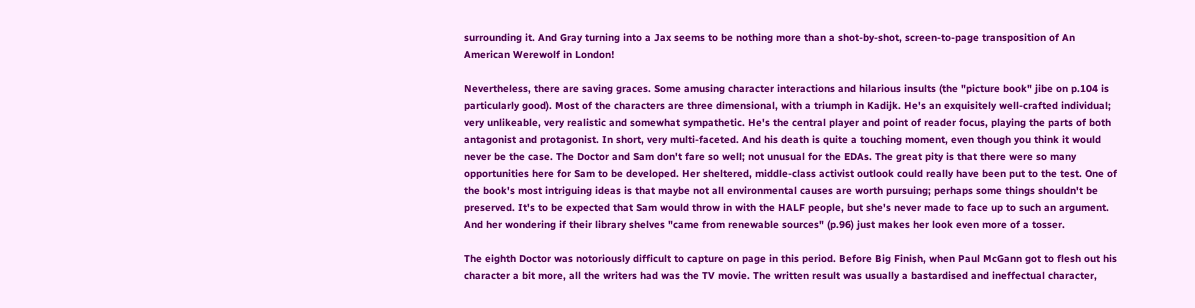surrounding it. And Gray turning into a Jax seems to be nothing more than a shot-by-shot, screen-to-page transposition of An American Werewolf in London!

Nevertheless, there are saving graces. Some amusing character interactions and hilarious insults (the "picture book" jibe on p.104 is particularly good). Most of the characters are three dimensional, with a triumph in Kadijk. He's an exquisitely well-crafted individual; very unlikeable, very realistic and somewhat sympathetic. He's the central player and point of reader focus, playing the parts of both antagonist and protagonist. In short, very multi-faceted. And his death is quite a touching moment, even though you think it would never be the case. The Doctor and Sam don't fare so well; not unusual for the EDAs. The great pity is that there were so many opportunities here for Sam to be developed. Her sheltered, middle-class activist outlook could really have been put to the test. One of the book's most intriguing ideas is that maybe not all environmental causes are worth pursuing; perhaps some things shouldn't be preserved. It's to be expected that Sam would throw in with the HALF people, but she's never made to face up to such an argument. And her wondering if their library shelves "came from renewable sources" (p.96) just makes her look even more of a tosser.

The eighth Doctor was notoriously difficult to capture on page in this period. Before Big Finish, when Paul McGann got to flesh out his character a bit more, all the writers had was the TV movie. The written result was usually a bastardised and ineffectual character,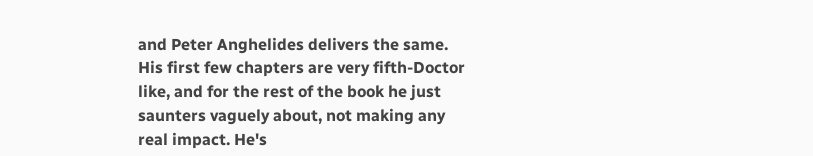and Peter Anghelides delivers the same. His first few chapters are very fifth-Doctor like, and for the rest of the book he just saunters vaguely about, not making any real impact. He's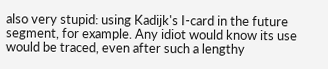also very stupid: using Kadijk's I-card in the future segment, for example. Any idiot would know its use would be traced, even after such a lengthy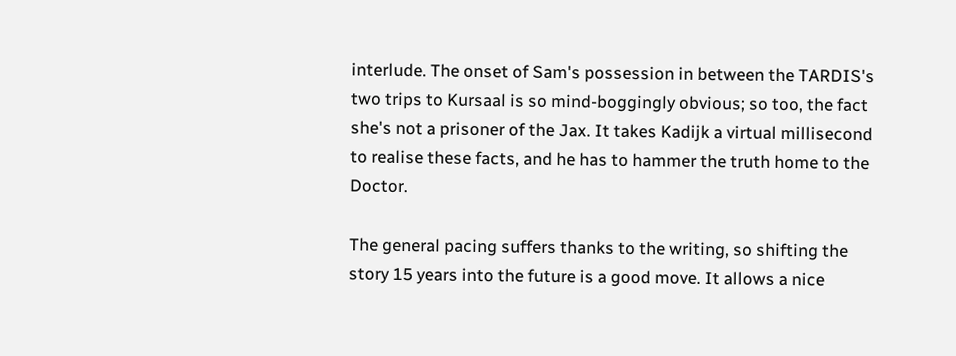interlude. The onset of Sam's possession in between the TARDIS's two trips to Kursaal is so mind-boggingly obvious; so too, the fact she's not a prisoner of the Jax. It takes Kadijk a virtual millisecond to realise these facts, and he has to hammer the truth home to the Doctor.

The general pacing suffers thanks to the writing, so shifting the story 15 years into the future is a good move. It allows a nice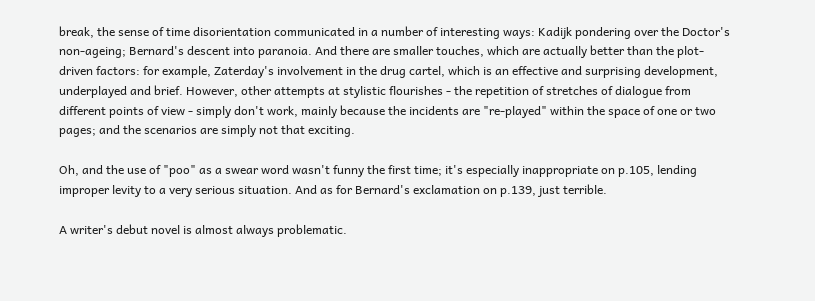break, the sense of time disorientation communicated in a number of interesting ways: Kadijk pondering over the Doctor's non-ageing; Bernard's descent into paranoia. And there are smaller touches, which are actually better than the plot-driven factors: for example, Zaterday's involvement in the drug cartel, which is an effective and surprising development, underplayed and brief. However, other attempts at stylistic flourishes - the repetition of stretches of dialogue from different points of view - simply don't work, mainly because the incidents are "re-played" within the space of one or two pages; and the scenarios are simply not that exciting.

Oh, and the use of "poo" as a swear word wasn't funny the first time; it's especially inappropriate on p.105, lending improper levity to a very serious situation. And as for Bernard's exclamation on p.139, just terrible.

A writer's debut novel is almost always problematic.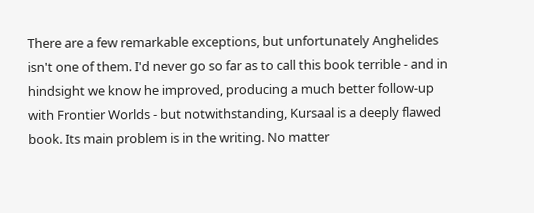There are a few remarkable exceptions, but unfortunately Anghelides isn't one of them. I'd never go so far as to call this book terrible - and in hindsight we know he improved, producing a much better follow-up with Frontier Worlds - but notwithstanding, Kursaal is a deeply flawed book. Its main problem is in the writing. No matter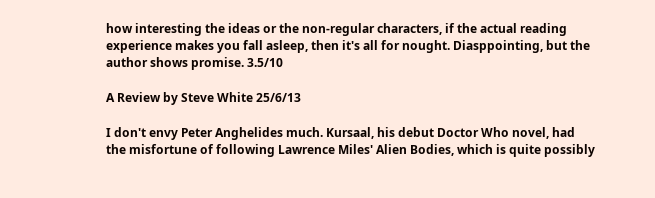how interesting the ideas or the non-regular characters, if the actual reading experience makes you fall asleep, then it's all for nought. Diasppointing, but the author shows promise. 3.5/10

A Review by Steve White 25/6/13

I don't envy Peter Anghelides much. Kursaal, his debut Doctor Who novel, had the misfortune of following Lawrence Miles' Alien Bodies, which is quite possibly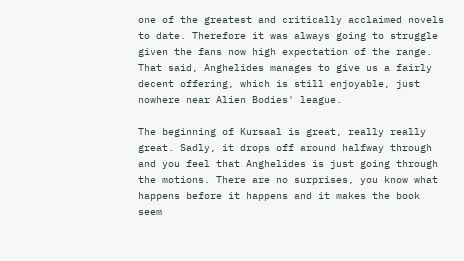one of the greatest and critically acclaimed novels to date. Therefore it was always going to struggle given the fans now high expectation of the range. That said, Anghelides manages to give us a fairly decent offering, which is still enjoyable, just nowhere near Alien Bodies' league.

The beginning of Kursaal is great, really really great. Sadly, it drops off around halfway through and you feel that Anghelides is just going through the motions. There are no surprises, you know what happens before it happens and it makes the book seem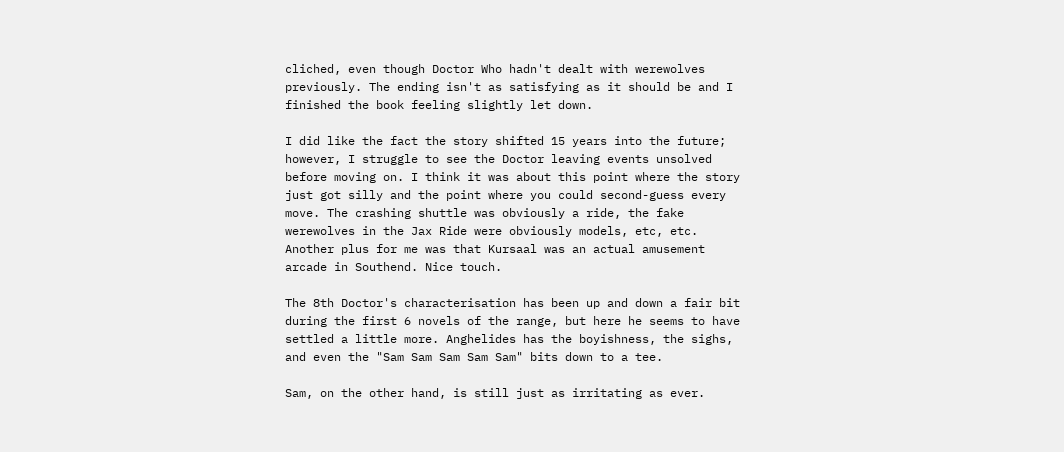cliched, even though Doctor Who hadn't dealt with werewolves previously. The ending isn't as satisfying as it should be and I finished the book feeling slightly let down.

I did like the fact the story shifted 15 years into the future; however, I struggle to see the Doctor leaving events unsolved before moving on. I think it was about this point where the story just got silly and the point where you could second-guess every move. The crashing shuttle was obviously a ride, the fake werewolves in the Jax Ride were obviously models, etc, etc. Another plus for me was that Kursaal was an actual amusement arcade in Southend. Nice touch.

The 8th Doctor's characterisation has been up and down a fair bit during the first 6 novels of the range, but here he seems to have settled a little more. Anghelides has the boyishness, the sighs, and even the "Sam Sam Sam Sam Sam" bits down to a tee.

Sam, on the other hand, is still just as irritating as ever.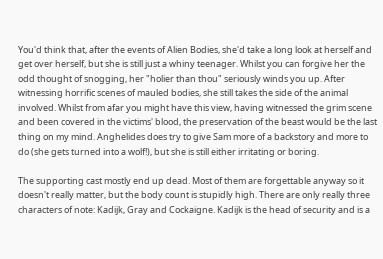You'd think that, after the events of Alien Bodies, she'd take a long look at herself and get over herself, but she is still just a whiny teenager. Whilst you can forgive her the odd thought of snogging, her "holier than thou" seriously winds you up. After witnessing horrific scenes of mauled bodies, she still takes the side of the animal involved. Whilst from afar you might have this view, having witnessed the grim scene and been covered in the victims' blood, the preservation of the beast would be the last thing on my mind. Anghelides does try to give Sam more of a backstory and more to do (she gets turned into a wolf!), but she is still either irritating or boring.

The supporting cast mostly end up dead. Most of them are forgettable anyway so it doesn't really matter, but the body count is stupidly high. There are only really three characters of note: Kadijk, Gray and Cockaigne. Kadijk is the head of security and is a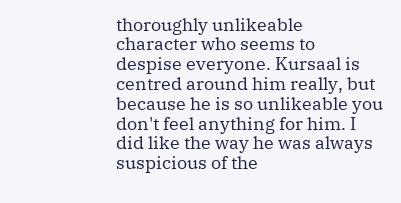thoroughly unlikeable character who seems to despise everyone. Kursaal is centred around him really, but because he is so unlikeable you don't feel anything for him. I did like the way he was always suspicious of the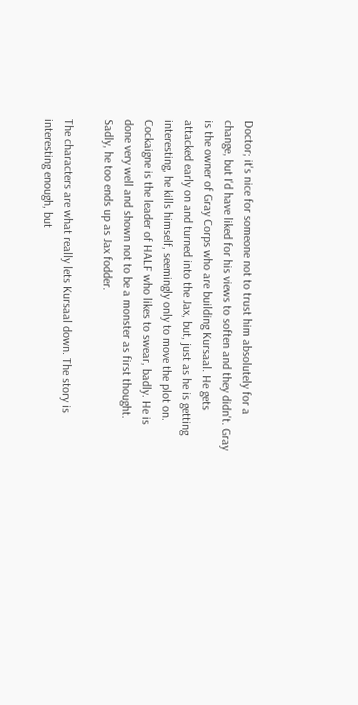Doctor; it's nice for someone not to trust him absolutely for a change, but I'd have liked for his views to soften and they didn't. Gray is the owner of Gray Corps who are building Kursaal. He gets attacked early on and turned into the Jax, but, just as he is getting interesting, he kills himself, seemingly only to move the plot on. Cockaigne is the leader of HALF who likes to swear, badly. He is done very well and shown not to be a monster as first thought. Sadly, he too ends up as Jax fodder.

The characters are what really lets Kursaal down. The story is interesting enough, but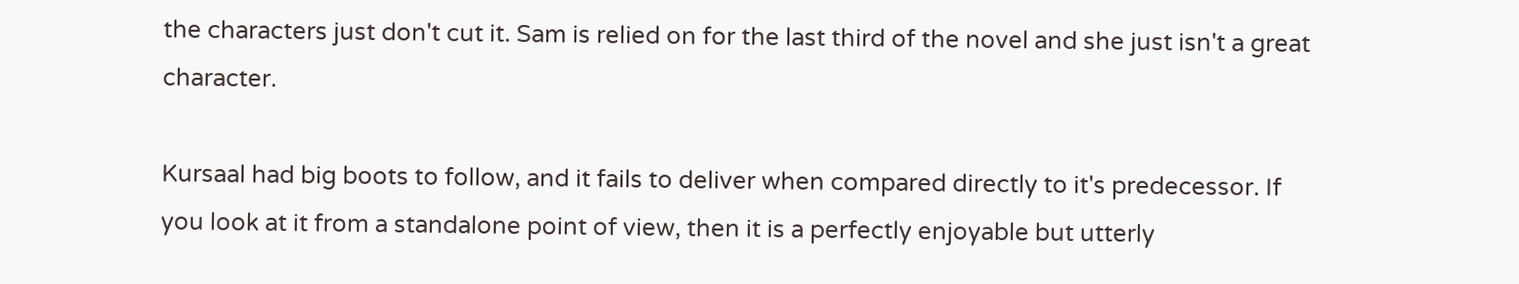the characters just don't cut it. Sam is relied on for the last third of the novel and she just isn't a great character.

Kursaal had big boots to follow, and it fails to deliver when compared directly to it's predecessor. If you look at it from a standalone point of view, then it is a perfectly enjoyable but utterly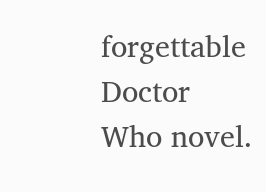forgettable Doctor Who novel.